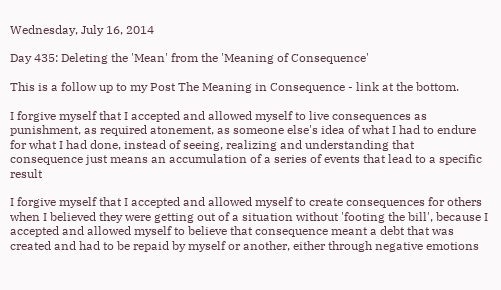Wednesday, July 16, 2014

Day 435: Deleting the 'Mean' from the 'Meaning of Consequence'

This is a follow up to my Post The Meaning in Consequence - link at the bottom.

I forgive myself that I accepted and allowed myself to live consequences as punishment, as required atonement, as someone else's idea of what I had to endure for what I had done, instead of seeing, realizing and understanding that consequence just means an accumulation of a series of events that lead to a specific result

I forgive myself that I accepted and allowed myself to create consequences for others when I believed they were getting out of a situation without 'footing the bill', because I accepted and allowed myself to believe that consequence meant a debt that was created and had to be repaid by myself or another, either through negative emotions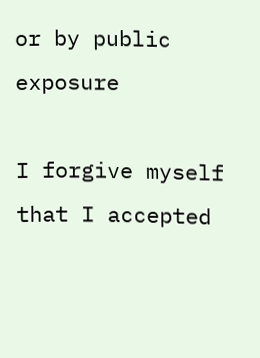or by public exposure

I forgive myself that I accepted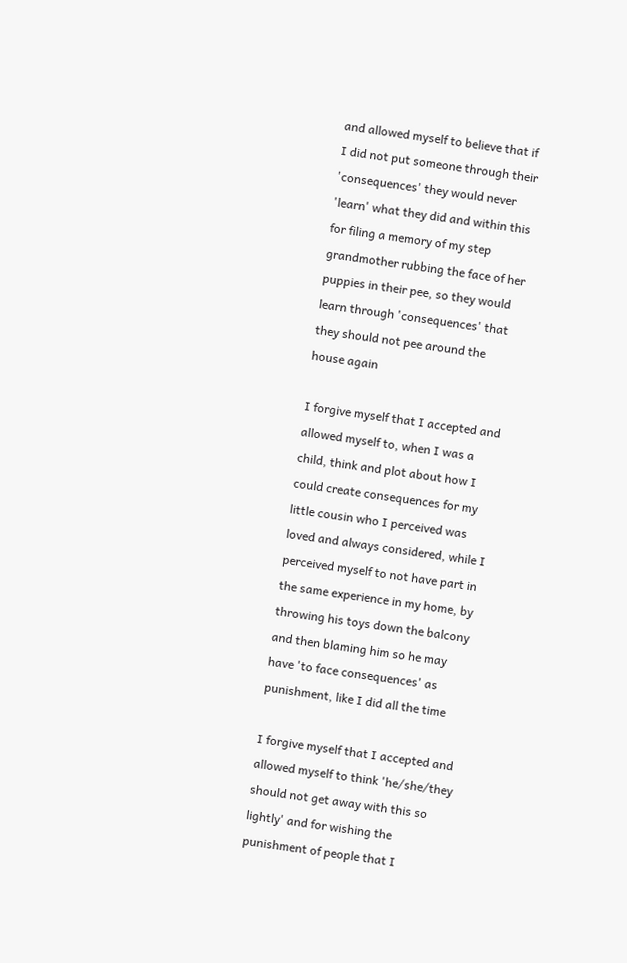and allowed myself to believe that if I did not put someone through their 'consequences' they would never 'learn' what they did and within this for filing a memory of my step grandmother rubbing the face of her puppies in their pee, so they would learn through 'consequences' that they should not pee around the house again

I forgive myself that I accepted and allowed myself to, when I was a child, think and plot about how I could create consequences for my little cousin who I perceived was loved and always considered, while I perceived myself to not have part in the same experience in my home, by throwing his toys down the balcony and then blaming him so he may have 'to face consequences' as punishment, like I did all the time

I forgive myself that I accepted and allowed myself to think 'he/she/they should not get away with this so lightly' and for wishing the punishment of people that I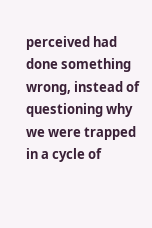perceived had done something wrong, instead of questioning why we were trapped in a cycle of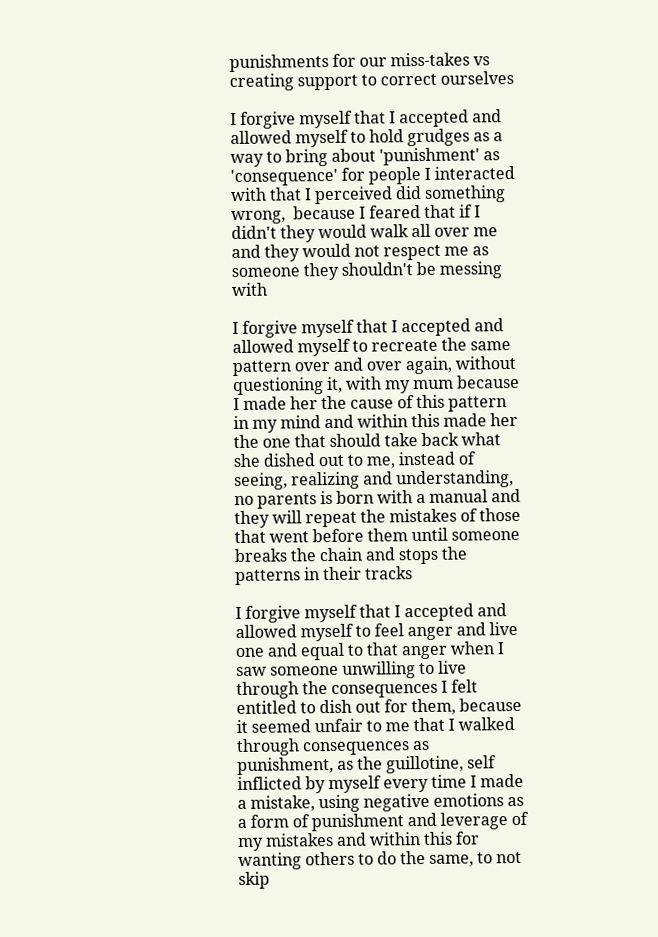punishments for our miss-takes vs creating support to correct ourselves

I forgive myself that I accepted and allowed myself to hold grudges as a way to bring about 'punishment' as 'consequence' for people I interacted with that I perceived did something wrong,  because I feared that if I didn't they would walk all over me and they would not respect me as someone they shouldn't be messing with

I forgive myself that I accepted and allowed myself to recreate the same pattern over and over again, without questioning it, with my mum because I made her the cause of this pattern in my mind and within this made her the one that should take back what she dished out to me, instead of seeing, realizing and understanding, no parents is born with a manual and they will repeat the mistakes of those that went before them until someone breaks the chain and stops the patterns in their tracks

I forgive myself that I accepted and allowed myself to feel anger and live one and equal to that anger when I saw someone unwilling to live through the consequences I felt entitled to dish out for them, because it seemed unfair to me that I walked through consequences as punishment, as the guillotine, self inflicted by myself every time I made a mistake, using negative emotions as a form of punishment and leverage of my mistakes and within this for wanting others to do the same, to not skip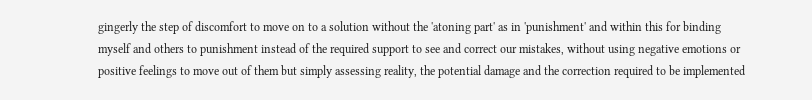gingerly the step of discomfort to move on to a solution without the 'atoning part' as in 'punishment' and within this for binding myself and others to punishment instead of the required support to see and correct our mistakes, without using negative emotions or positive feelings to move out of them but simply assessing reality, the potential damage and the correction required to be implemented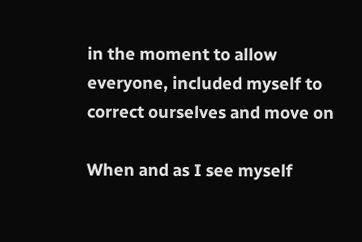in the moment to allow everyone, included myself to correct ourselves and move on

When and as I see myself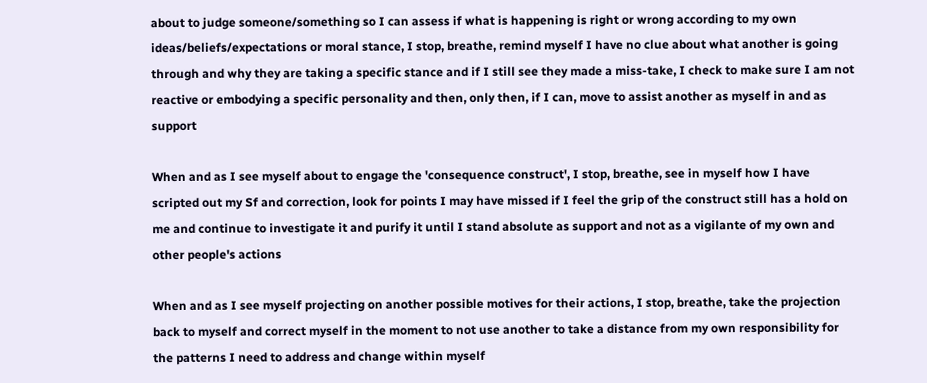about to judge someone/something so I can assess if what is happening is right or wrong according to my own ideas/beliefs/expectations or moral stance, I stop, breathe, remind myself I have no clue about what another is going through and why they are taking a specific stance and if I still see they made a miss-take, I check to make sure I am not reactive or embodying a specific personality and then, only then, if I can, move to assist another as myself in and as support

When and as I see myself about to engage the 'consequence construct', I stop, breathe, see in myself how I have scripted out my Sf and correction, look for points I may have missed if I feel the grip of the construct still has a hold on me and continue to investigate it and purify it until I stand absolute as support and not as a vigilante of my own and other people's actions

When and as I see myself projecting on another possible motives for their actions, I stop, breathe, take the projection back to myself and correct myself in the moment to not use another to take a distance from my own responsibility for the patterns I need to address and change within myself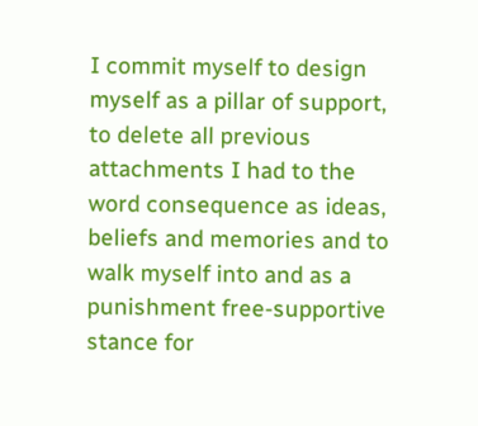I commit myself to design myself as a pillar of support, to delete all previous attachments I had to the word consequence as ideas, beliefs and memories and to walk myself into and as a punishment free-supportive stance for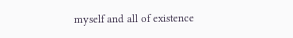myself and all of existence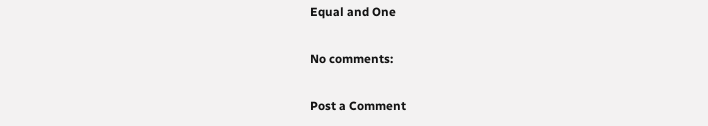Equal and One

No comments:

Post a Comment